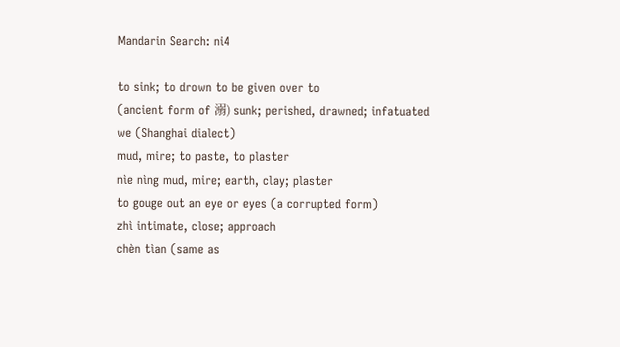Mandarin Search: ni4

to sink; to drown to be given over to
(ancient form of 溺) sunk; perished, drawned; infatuated
we (Shanghai dialect)
mud, mire; to paste, to plaster
nìe nìng mud, mire; earth, clay; plaster
to gouge out an eye or eyes (a corrupted form)
zhì intimate, close; approach
chèn tìan (same as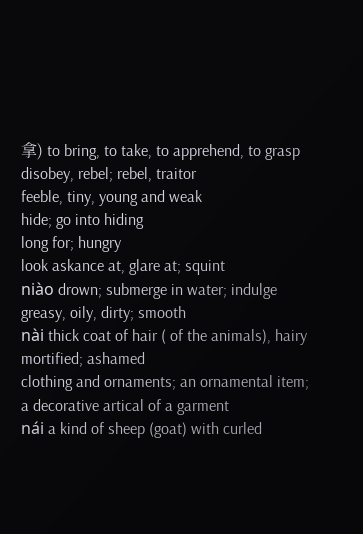拿) to bring, to take, to apprehend, to grasp
disobey, rebel; rebel, traitor
feeble, tiny, young and weak
hide; go into hiding
long for; hungry
look askance at, glare at; squint
niào drown; submerge in water; indulge
greasy, oily, dirty; smooth
nài thick coat of hair ( of the animals), hairy
mortified; ashamed
clothing and ornaments; an ornamental item; a decorative artical of a garment
nái a kind of sheep (goat) with curled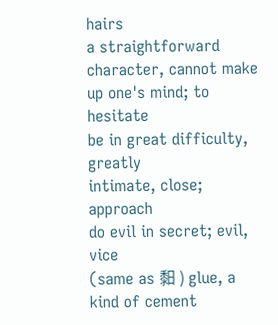hairs
a straightforward character, cannot make up one's mind; to hesitate
be in great difficulty, greatly
intimate, close; approach
do evil in secret; evil, vice
(same as 䵒 ) glue, a kind of cement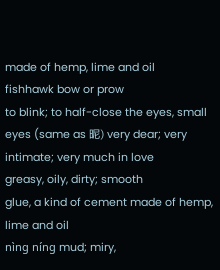made of hemp, lime and oil
fishhawk bow or prow
to blink; to half-close the eyes, small eyes (same as 昵) very dear; very intimate; very much in love
greasy, oily, dirty; smooth
glue, a kind of cement made of hemp, lime and oil
nìng níng mud; miry,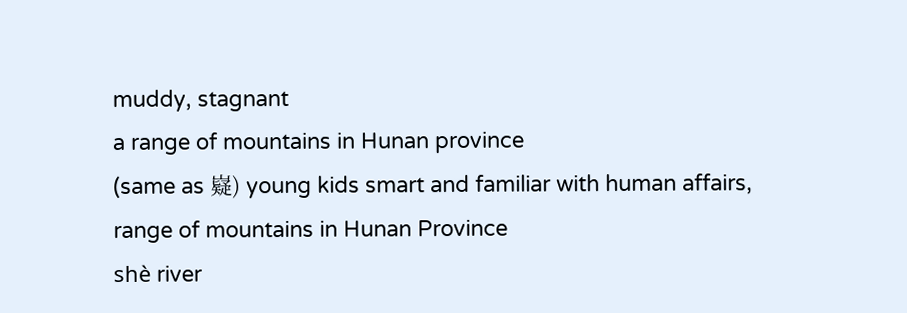muddy, stagnant
a range of mountains in Hunan province
(same as 嶷) young kids smart and familiar with human affairs, range of mountains in Hunan Province
shè river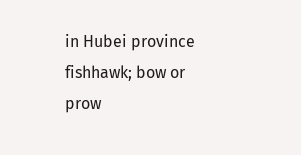in Hubei province
fishhawk; bow or prow